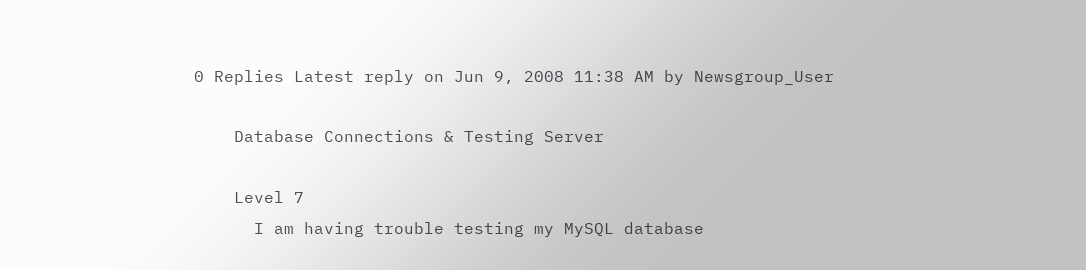0 Replies Latest reply on Jun 9, 2008 11:38 AM by Newsgroup_User

    Database Connections & Testing Server

    Level 7
      I am having trouble testing my MySQL database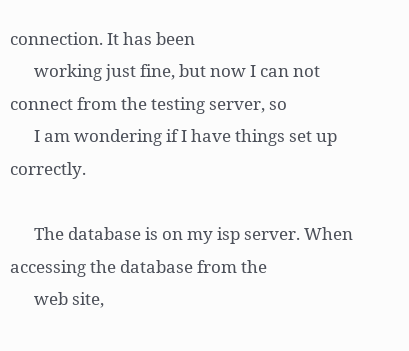connection. It has been
      working just fine, but now I can not connect from the testing server, so
      I am wondering if I have things set up correctly.

      The database is on my isp server. When accessing the database from the
      web site,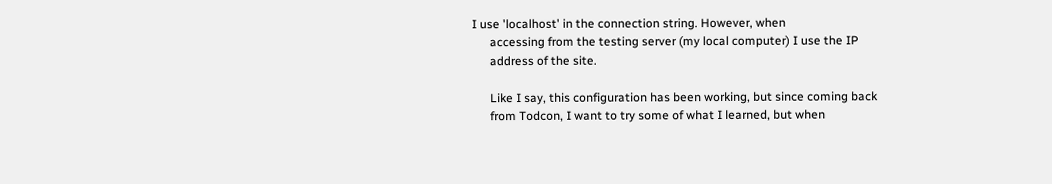I use 'localhost' in the connection string. However, when
      accessing from the testing server (my local computer) I use the IP
      address of the site.

      Like I say, this configuration has been working, but since coming back
      from Todcon, I want to try some of what I learned, but when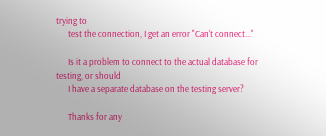trying to
      test the connection, I get an error "Can't connect..."

      Is it a problem to connect to the actual database for testing, or should
      I have a separate database on the testing server?

      Thanks for any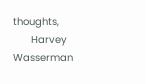thoughts,
      Harvey Wasserman